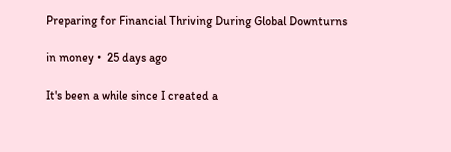Preparing for Financial Thriving During Global Downturns

in money •  25 days ago

It's been a while since I created a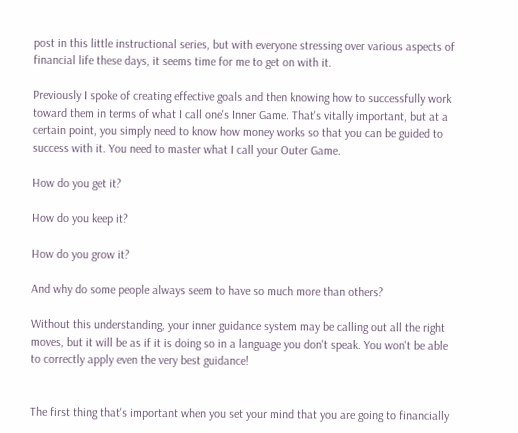post in this little instructional series, but with everyone stressing over various aspects of financial life these days, it seems time for me to get on with it.

Previously I spoke of creating effective goals and then knowing how to successfully work toward them in terms of what I call one's Inner Game. That's vitally important, but at a certain point, you simply need to know how money works so that you can be guided to success with it. You need to master what I call your Outer Game.

How do you get it?

How do you keep it?

How do you grow it?

And why do some people always seem to have so much more than others?

Without this understanding, your inner guidance system may be calling out all the right moves, but it will be as if it is doing so in a language you don't speak. You won't be able to correctly apply even the very best guidance!


The first thing that's important when you set your mind that you are going to financially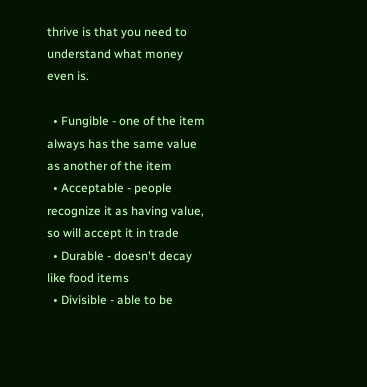thrive is that you need to understand what money even is.

  • Fungible - one of the item always has the same value as another of the item
  • Acceptable - people recognize it as having value, so will accept it in trade
  • Durable - doesn't decay like food items
  • Divisible - able to be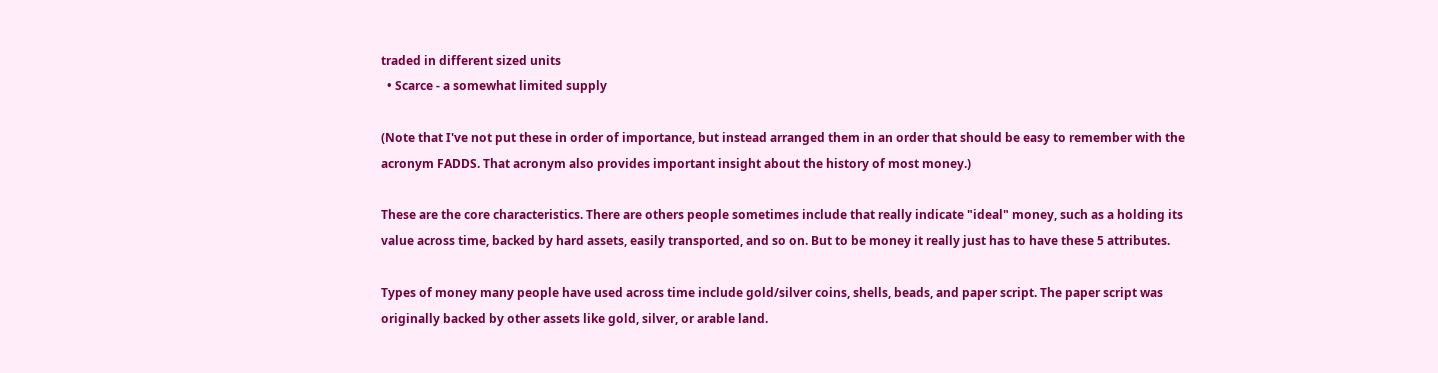traded in different sized units
  • Scarce - a somewhat limited supply

(Note that I've not put these in order of importance, but instead arranged them in an order that should be easy to remember with the acronym FADDS. That acronym also provides important insight about the history of most money.)

These are the core characteristics. There are others people sometimes include that really indicate "ideal" money, such as a holding its value across time, backed by hard assets, easily transported, and so on. But to be money it really just has to have these 5 attributes.

Types of money many people have used across time include gold/silver coins, shells, beads, and paper script. The paper script was originally backed by other assets like gold, silver, or arable land.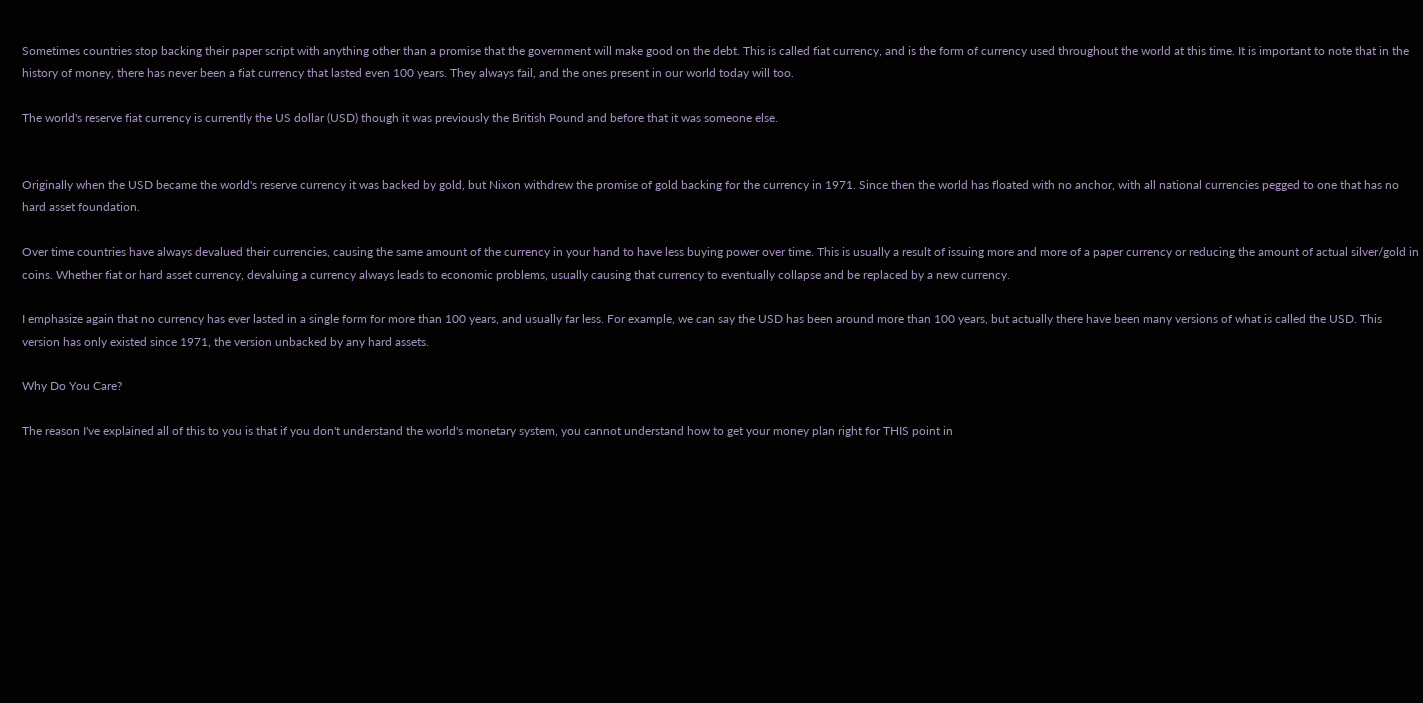Sometimes countries stop backing their paper script with anything other than a promise that the government will make good on the debt. This is called fiat currency, and is the form of currency used throughout the world at this time. It is important to note that in the history of money, there has never been a fiat currency that lasted even 100 years. They always fail, and the ones present in our world today will too.

The world's reserve fiat currency is currently the US dollar (USD) though it was previously the British Pound and before that it was someone else.


Originally when the USD became the world's reserve currency it was backed by gold, but Nixon withdrew the promise of gold backing for the currency in 1971. Since then the world has floated with no anchor, with all national currencies pegged to one that has no hard asset foundation.

Over time countries have always devalued their currencies, causing the same amount of the currency in your hand to have less buying power over time. This is usually a result of issuing more and more of a paper currency or reducing the amount of actual silver/gold in coins. Whether fiat or hard asset currency, devaluing a currency always leads to economic problems, usually causing that currency to eventually collapse and be replaced by a new currency.

I emphasize again that no currency has ever lasted in a single form for more than 100 years, and usually far less. For example, we can say the USD has been around more than 100 years, but actually there have been many versions of what is called the USD. This version has only existed since 1971, the version unbacked by any hard assets.

Why Do You Care?

The reason I've explained all of this to you is that if you don't understand the world's monetary system, you cannot understand how to get your money plan right for THIS point in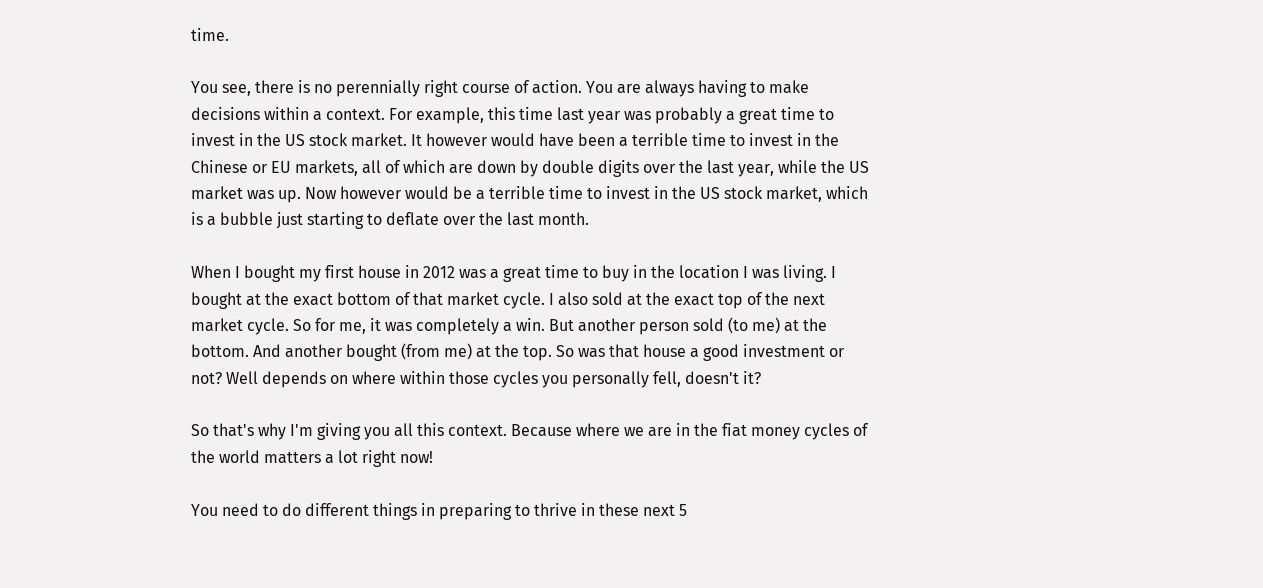time.

You see, there is no perennially right course of action. You are always having to make decisions within a context. For example, this time last year was probably a great time to invest in the US stock market. It however would have been a terrible time to invest in the Chinese or EU markets, all of which are down by double digits over the last year, while the US market was up. Now however would be a terrible time to invest in the US stock market, which is a bubble just starting to deflate over the last month.

When I bought my first house in 2012 was a great time to buy in the location I was living. I bought at the exact bottom of that market cycle. I also sold at the exact top of the next market cycle. So for me, it was completely a win. But another person sold (to me) at the bottom. And another bought (from me) at the top. So was that house a good investment or not? Well depends on where within those cycles you personally fell, doesn't it?

So that's why I'm giving you all this context. Because where we are in the fiat money cycles of the world matters a lot right now!

You need to do different things in preparing to thrive in these next 5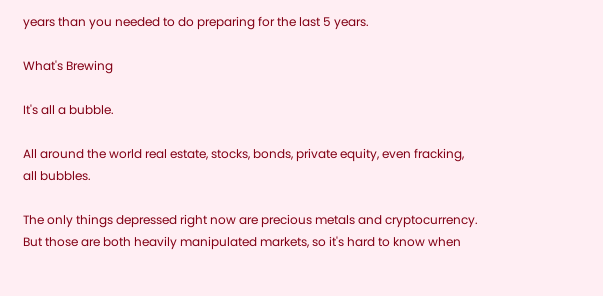years than you needed to do preparing for the last 5 years.

What's Brewing

It's all a bubble.

All around the world real estate, stocks, bonds, private equity, even fracking, all bubbles.

The only things depressed right now are precious metals and cryptocurrency. But those are both heavily manipulated markets, so it's hard to know when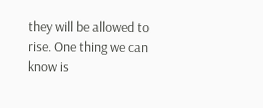they will be allowed to rise. One thing we can know is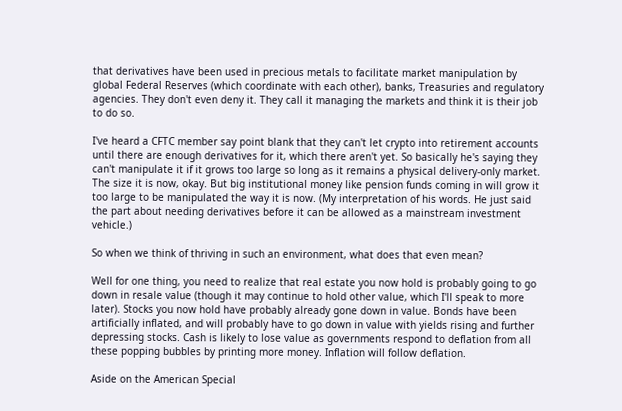that derivatives have been used in precious metals to facilitate market manipulation by global Federal Reserves (which coordinate with each other), banks, Treasuries and regulatory agencies. They don't even deny it. They call it managing the markets and think it is their job to do so.

I've heard a CFTC member say point blank that they can't let crypto into retirement accounts until there are enough derivatives for it, which there aren't yet. So basically he's saying they can't manipulate it if it grows too large so long as it remains a physical delivery-only market. The size it is now, okay. But big institutional money like pension funds coming in will grow it too large to be manipulated the way it is now. (My interpretation of his words. He just said the part about needing derivatives before it can be allowed as a mainstream investment vehicle.)

So when we think of thriving in such an environment, what does that even mean?

Well for one thing, you need to realize that real estate you now hold is probably going to go down in resale value (though it may continue to hold other value, which I'll speak to more later). Stocks you now hold have probably already gone down in value. Bonds have been artificially inflated, and will probably have to go down in value with yields rising and further depressing stocks. Cash is likely to lose value as governments respond to deflation from all these popping bubbles by printing more money. Inflation will follow deflation.

Aside on the American Special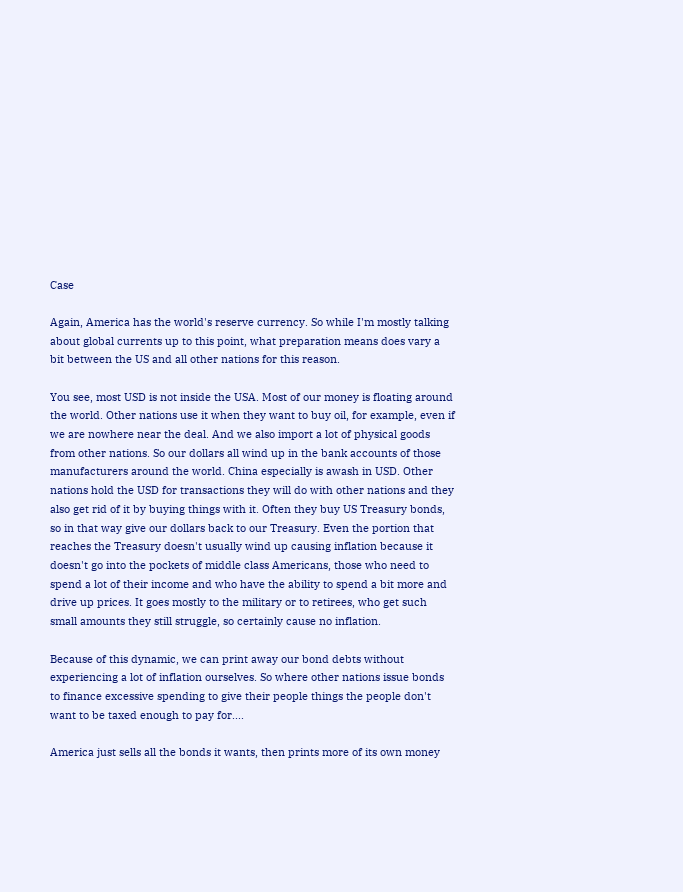Case

Again, America has the world's reserve currency. So while I'm mostly talking about global currents up to this point, what preparation means does vary a bit between the US and all other nations for this reason.

You see, most USD is not inside the USA. Most of our money is floating around the world. Other nations use it when they want to buy oil, for example, even if we are nowhere near the deal. And we also import a lot of physical goods from other nations. So our dollars all wind up in the bank accounts of those manufacturers around the world. China especially is awash in USD. Other nations hold the USD for transactions they will do with other nations and they also get rid of it by buying things with it. Often they buy US Treasury bonds, so in that way give our dollars back to our Treasury. Even the portion that reaches the Treasury doesn't usually wind up causing inflation because it doesn't go into the pockets of middle class Americans, those who need to spend a lot of their income and who have the ability to spend a bit more and drive up prices. It goes mostly to the military or to retirees, who get such small amounts they still struggle, so certainly cause no inflation.

Because of this dynamic, we can print away our bond debts without experiencing a lot of inflation ourselves. So where other nations issue bonds to finance excessive spending to give their people things the people don't want to be taxed enough to pay for....

America just sells all the bonds it wants, then prints more of its own money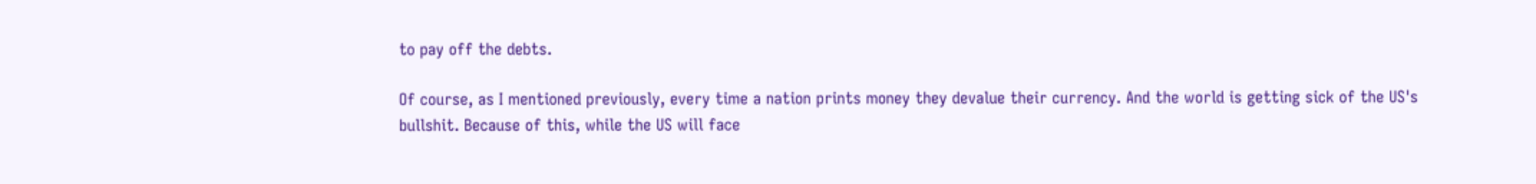to pay off the debts.

Of course, as I mentioned previously, every time a nation prints money they devalue their currency. And the world is getting sick of the US's bullshit. Because of this, while the US will face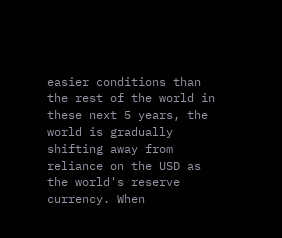easier conditions than the rest of the world in these next 5 years, the world is gradually shifting away from reliance on the USD as the world's reserve currency. When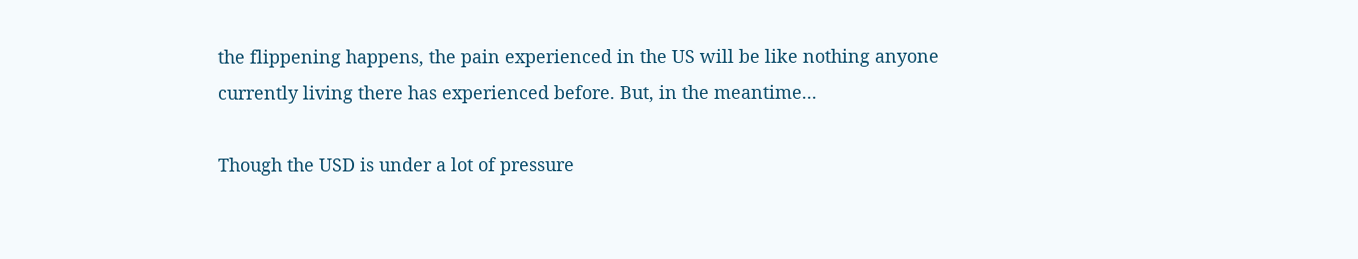the flippening happens, the pain experienced in the US will be like nothing anyone currently living there has experienced before. But, in the meantime...

Though the USD is under a lot of pressure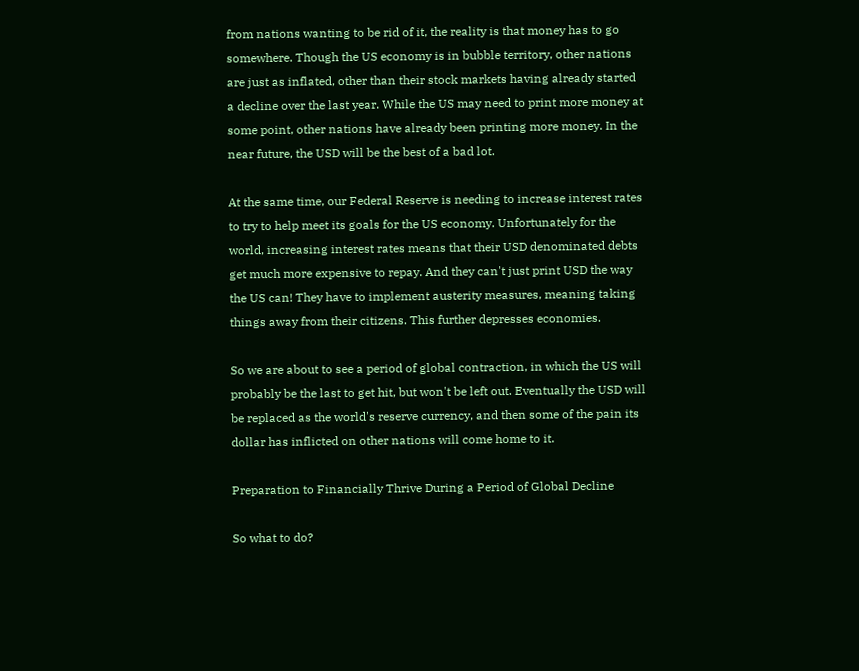from nations wanting to be rid of it, the reality is that money has to go somewhere. Though the US economy is in bubble territory, other nations are just as inflated, other than their stock markets having already started a decline over the last year. While the US may need to print more money at some point, other nations have already been printing more money. In the near future, the USD will be the best of a bad lot.

At the same time, our Federal Reserve is needing to increase interest rates to try to help meet its goals for the US economy. Unfortunately for the world, increasing interest rates means that their USD denominated debts get much more expensive to repay. And they can't just print USD the way the US can! They have to implement austerity measures, meaning taking things away from their citizens. This further depresses economies.

So we are about to see a period of global contraction, in which the US will probably be the last to get hit, but won't be left out. Eventually the USD will be replaced as the world's reserve currency, and then some of the pain its dollar has inflicted on other nations will come home to it.

Preparation to Financially Thrive During a Period of Global Decline

So what to do?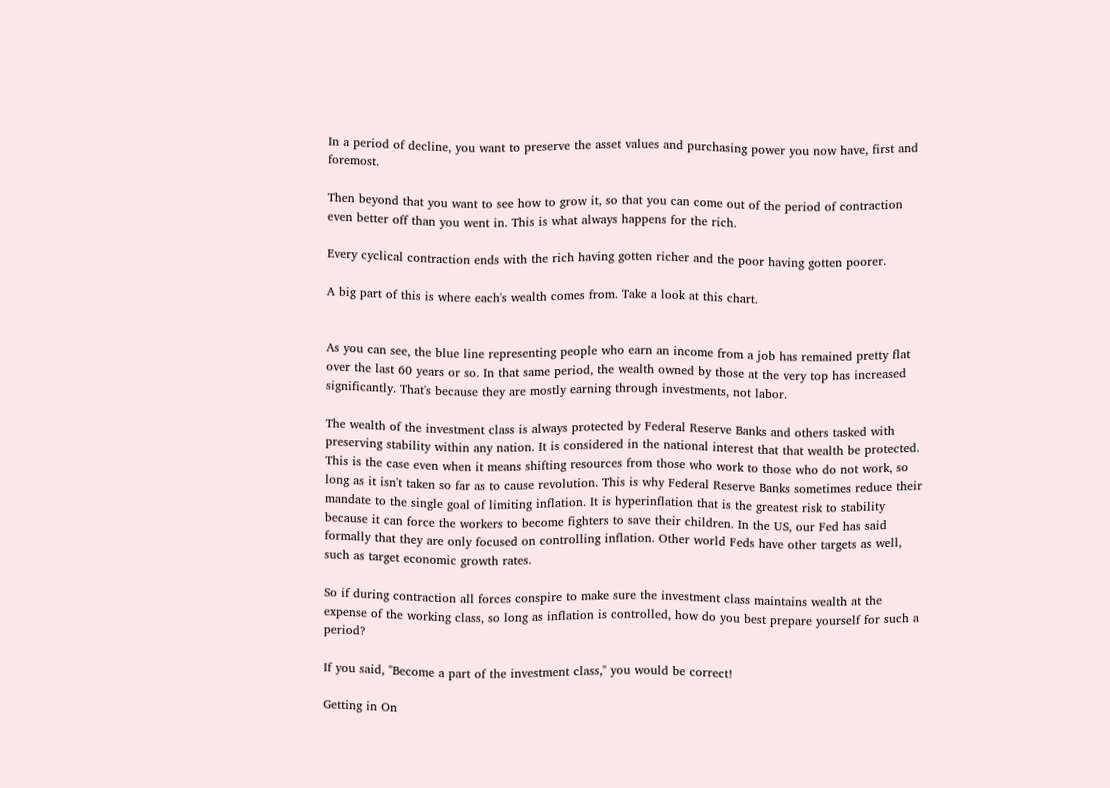In a period of decline, you want to preserve the asset values and purchasing power you now have, first and foremost.

Then beyond that you want to see how to grow it, so that you can come out of the period of contraction even better off than you went in. This is what always happens for the rich.

Every cyclical contraction ends with the rich having gotten richer and the poor having gotten poorer.

A big part of this is where each's wealth comes from. Take a look at this chart.


As you can see, the blue line representing people who earn an income from a job has remained pretty flat over the last 60 years or so. In that same period, the wealth owned by those at the very top has increased significantly. That's because they are mostly earning through investments, not labor.

The wealth of the investment class is always protected by Federal Reserve Banks and others tasked with preserving stability within any nation. It is considered in the national interest that that wealth be protected. This is the case even when it means shifting resources from those who work to those who do not work, so long as it isn't taken so far as to cause revolution. This is why Federal Reserve Banks sometimes reduce their mandate to the single goal of limiting inflation. It is hyperinflation that is the greatest risk to stability because it can force the workers to become fighters to save their children. In the US, our Fed has said formally that they are only focused on controlling inflation. Other world Feds have other targets as well, such as target economic growth rates.

So if during contraction all forces conspire to make sure the investment class maintains wealth at the expense of the working class, so long as inflation is controlled, how do you best prepare yourself for such a period?

If you said, "Become a part of the investment class," you would be correct!

Getting in On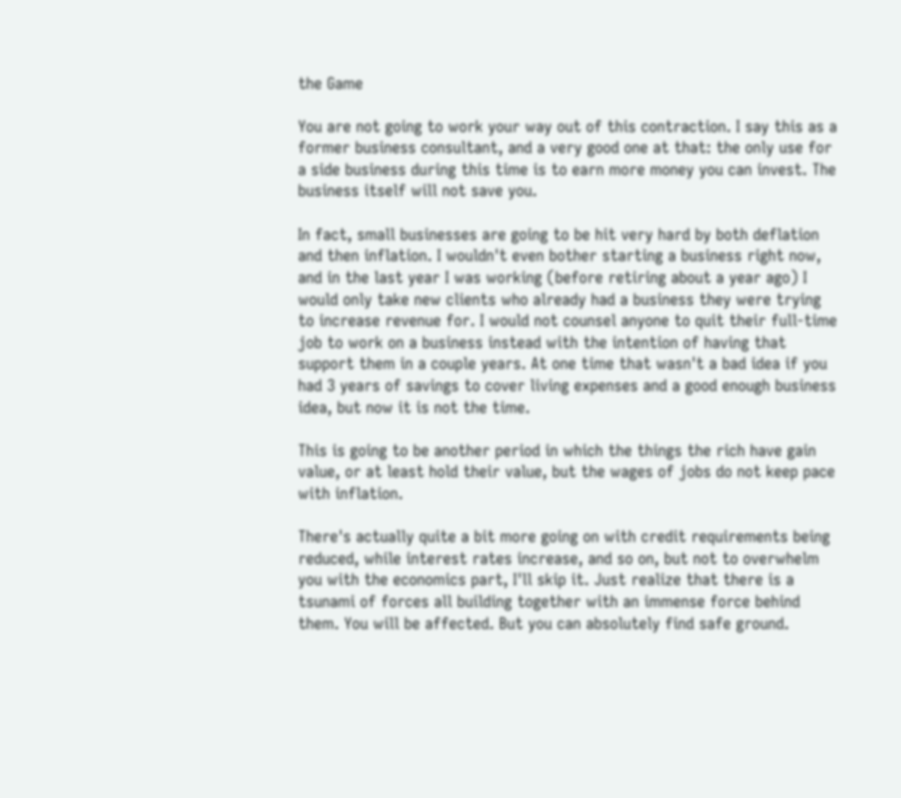the Game

You are not going to work your way out of this contraction. I say this as a former business consultant, and a very good one at that: the only use for a side business during this time is to earn more money you can invest. The business itself will not save you.

In fact, small businesses are going to be hit very hard by both deflation and then inflation. I wouldn't even bother starting a business right now, and in the last year I was working (before retiring about a year ago) I would only take new clients who already had a business they were trying to increase revenue for. I would not counsel anyone to quit their full-time job to work on a business instead with the intention of having that support them in a couple years. At one time that wasn't a bad idea if you had 3 years of savings to cover living expenses and a good enough business idea, but now it is not the time.

This is going to be another period in which the things the rich have gain value, or at least hold their value, but the wages of jobs do not keep pace with inflation.

There's actually quite a bit more going on with credit requirements being reduced, while interest rates increase, and so on, but not to overwhelm you with the economics part, I'll skip it. Just realize that there is a tsunami of forces all building together with an immense force behind them. You will be affected. But you can absolutely find safe ground.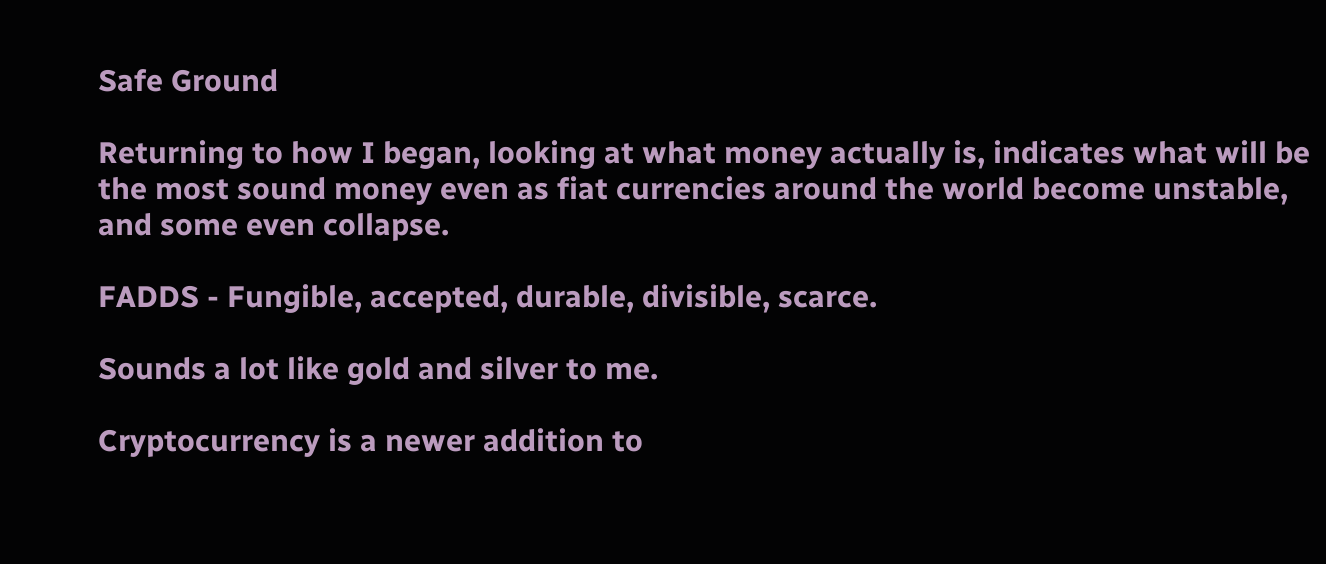Safe Ground

Returning to how I began, looking at what money actually is, indicates what will be the most sound money even as fiat currencies around the world become unstable, and some even collapse.

FADDS - Fungible, accepted, durable, divisible, scarce.

Sounds a lot like gold and silver to me.

Cryptocurrency is a newer addition to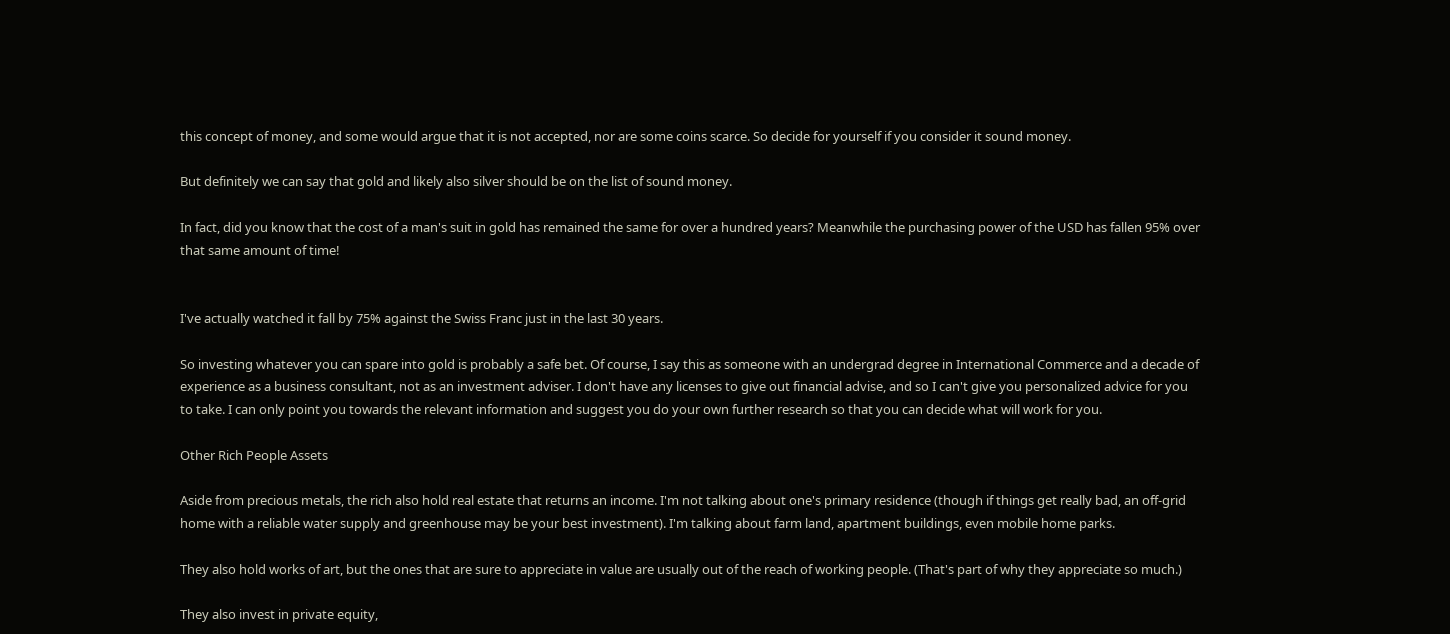this concept of money, and some would argue that it is not accepted, nor are some coins scarce. So decide for yourself if you consider it sound money.

But definitely we can say that gold and likely also silver should be on the list of sound money.

In fact, did you know that the cost of a man's suit in gold has remained the same for over a hundred years? Meanwhile the purchasing power of the USD has fallen 95% over that same amount of time!


I've actually watched it fall by 75% against the Swiss Franc just in the last 30 years.

So investing whatever you can spare into gold is probably a safe bet. Of course, I say this as someone with an undergrad degree in International Commerce and a decade of experience as a business consultant, not as an investment adviser. I don't have any licenses to give out financial advise, and so I can't give you personalized advice for you to take. I can only point you towards the relevant information and suggest you do your own further research so that you can decide what will work for you.

Other Rich People Assets

Aside from precious metals, the rich also hold real estate that returns an income. I'm not talking about one's primary residence (though if things get really bad, an off-grid home with a reliable water supply and greenhouse may be your best investment). I'm talking about farm land, apartment buildings, even mobile home parks.

They also hold works of art, but the ones that are sure to appreciate in value are usually out of the reach of working people. (That's part of why they appreciate so much.)

They also invest in private equity,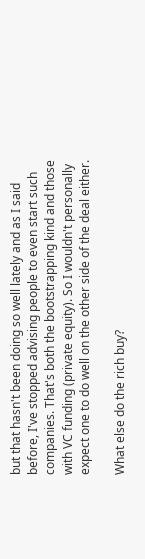but that hasn't been doing so well lately and as I said before, I've stopped advising people to even start such companies. That's both the bootstrapping kind and those with VC funding (private equity). So I wouldn't personally expect one to do well on the other side of the deal either.

What else do the rich buy?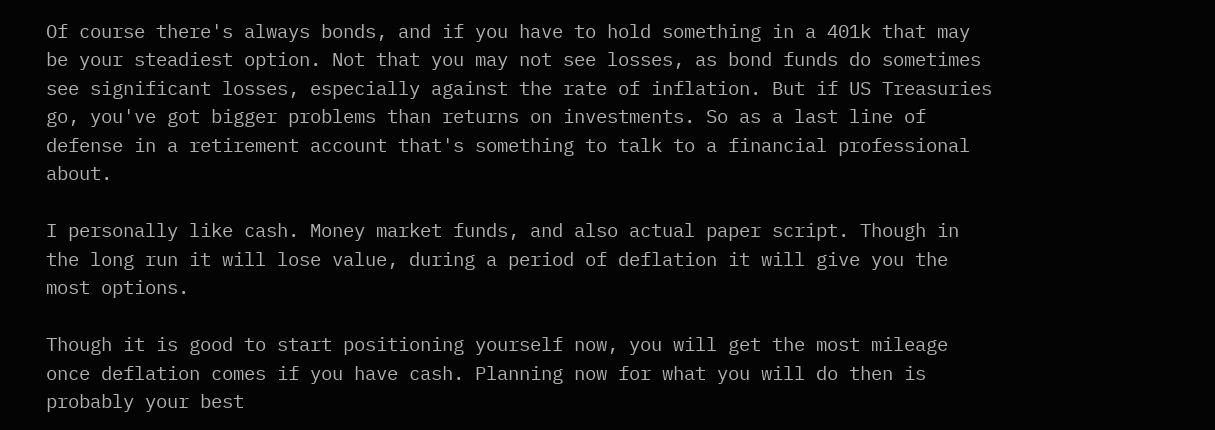Of course there's always bonds, and if you have to hold something in a 401k that may be your steadiest option. Not that you may not see losses, as bond funds do sometimes see significant losses, especially against the rate of inflation. But if US Treasuries go, you've got bigger problems than returns on investments. So as a last line of defense in a retirement account that's something to talk to a financial professional about.

I personally like cash. Money market funds, and also actual paper script. Though in the long run it will lose value, during a period of deflation it will give you the most options.

Though it is good to start positioning yourself now, you will get the most mileage once deflation comes if you have cash. Planning now for what you will do then is probably your best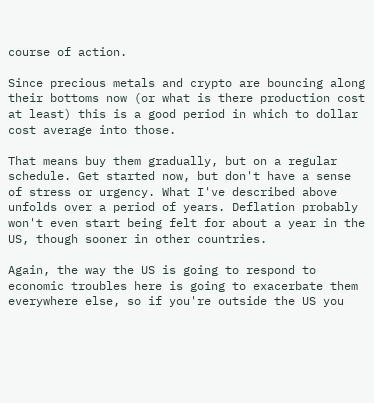course of action.

Since precious metals and crypto are bouncing along their bottoms now (or what is there production cost at least) this is a good period in which to dollar cost average into those.

That means buy them gradually, but on a regular schedule. Get started now, but don't have a sense of stress or urgency. What I've described above unfolds over a period of years. Deflation probably won't even start being felt for about a year in the US, though sooner in other countries.

Again, the way the US is going to respond to economic troubles here is going to exacerbate them everywhere else, so if you're outside the US you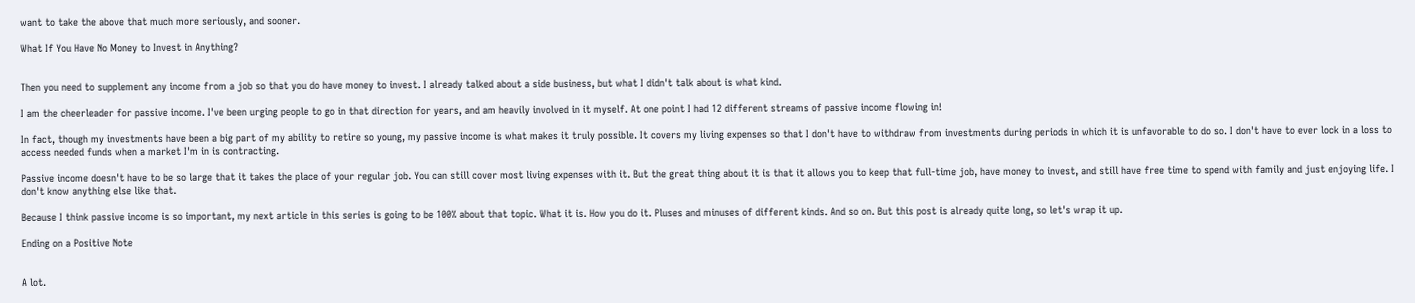want to take the above that much more seriously, and sooner.

What If You Have No Money to Invest in Anything?


Then you need to supplement any income from a job so that you do have money to invest. I already talked about a side business, but what I didn't talk about is what kind.

I am the cheerleader for passive income. I've been urging people to go in that direction for years, and am heavily involved in it myself. At one point I had 12 different streams of passive income flowing in!

In fact, though my investments have been a big part of my ability to retire so young, my passive income is what makes it truly possible. It covers my living expenses so that I don't have to withdraw from investments during periods in which it is unfavorable to do so. I don't have to ever lock in a loss to access needed funds when a market I'm in is contracting.

Passive income doesn't have to be so large that it takes the place of your regular job. You can still cover most living expenses with it. But the great thing about it is that it allows you to keep that full-time job, have money to invest, and still have free time to spend with family and just enjoying life. I don't know anything else like that.

Because I think passive income is so important, my next article in this series is going to be 100% about that topic. What it is. How you do it. Pluses and minuses of different kinds. And so on. But this post is already quite long, so let's wrap it up.

Ending on a Positive Note


A lot.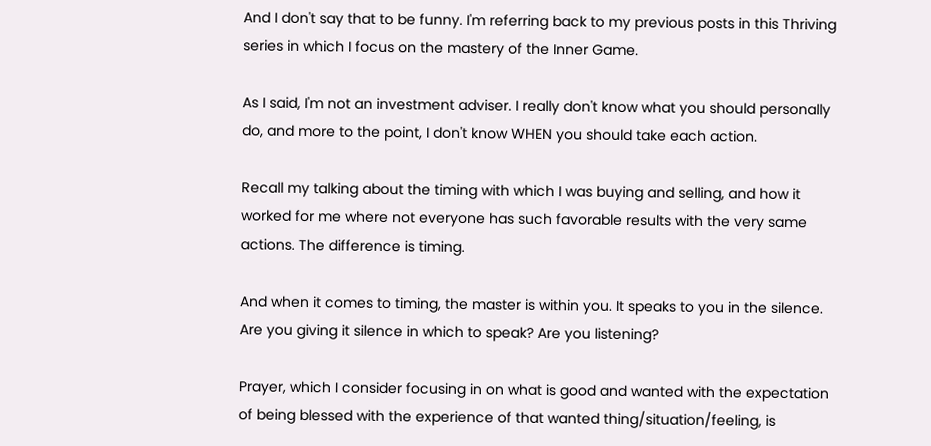And I don't say that to be funny. I'm referring back to my previous posts in this Thriving series in which I focus on the mastery of the Inner Game.

As I said, I'm not an investment adviser. I really don't know what you should personally do, and more to the point, I don't know WHEN you should take each action.

Recall my talking about the timing with which I was buying and selling, and how it worked for me where not everyone has such favorable results with the very same actions. The difference is timing.

And when it comes to timing, the master is within you. It speaks to you in the silence. Are you giving it silence in which to speak? Are you listening?

Prayer, which I consider focusing in on what is good and wanted with the expectation of being blessed with the experience of that wanted thing/situation/feeling, is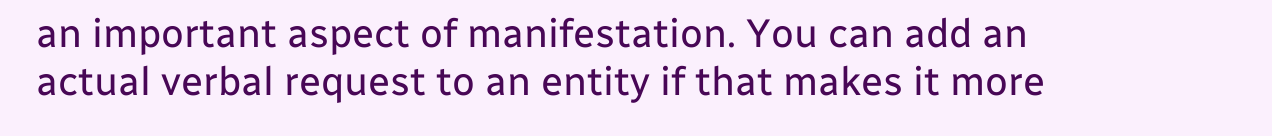an important aspect of manifestation. You can add an actual verbal request to an entity if that makes it more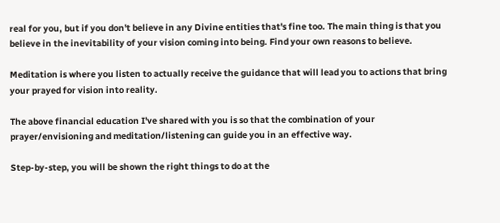real for you, but if you don't believe in any Divine entities that's fine too. The main thing is that you believe in the inevitability of your vision coming into being. Find your own reasons to believe.

Meditation is where you listen to actually receive the guidance that will lead you to actions that bring your prayed for vision into reality.

The above financial education I've shared with you is so that the combination of your prayer/envisioning and meditation/listening can guide you in an effective way.

Step-by-step, you will be shown the right things to do at the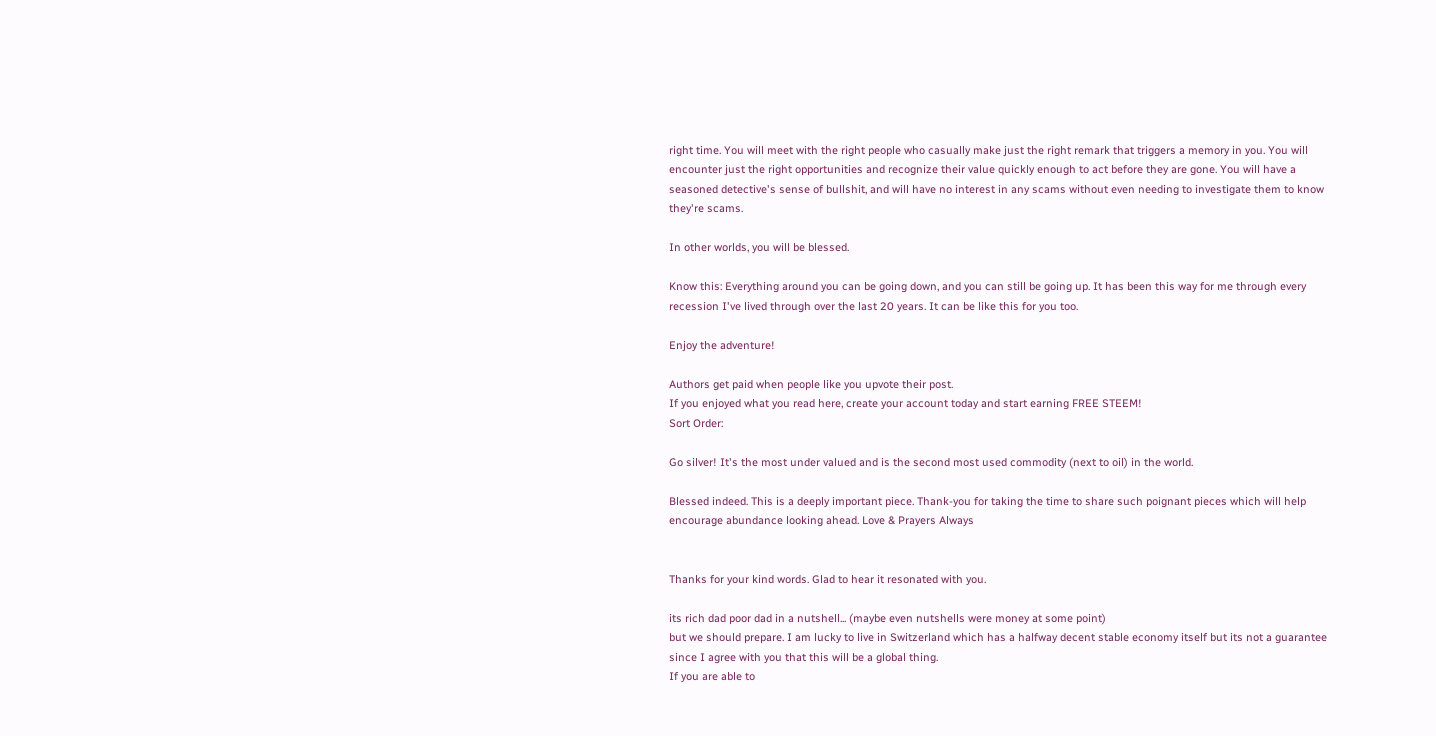right time. You will meet with the right people who casually make just the right remark that triggers a memory in you. You will encounter just the right opportunities and recognize their value quickly enough to act before they are gone. You will have a seasoned detective's sense of bullshit, and will have no interest in any scams without even needing to investigate them to know they're scams.

In other worlds, you will be blessed.

Know this: Everything around you can be going down, and you can still be going up. It has been this way for me through every recession I've lived through over the last 20 years. It can be like this for you too.

Enjoy the adventure!

Authors get paid when people like you upvote their post.
If you enjoyed what you read here, create your account today and start earning FREE STEEM!
Sort Order:

Go silver! It's the most under valued and is the second most used commodity (next to oil) in the world.

Blessed indeed. This is a deeply important piece. Thank-you for taking the time to share such poignant pieces which will help encourage abundance looking ahead. Love & Prayers Always


Thanks for your kind words. Glad to hear it resonated with you.

its rich dad poor dad in a nutshell... (maybe even nutshells were money at some point)
but we should prepare. I am lucky to live in Switzerland which has a halfway decent stable economy itself but its not a guarantee since I agree with you that this will be a global thing.
If you are able to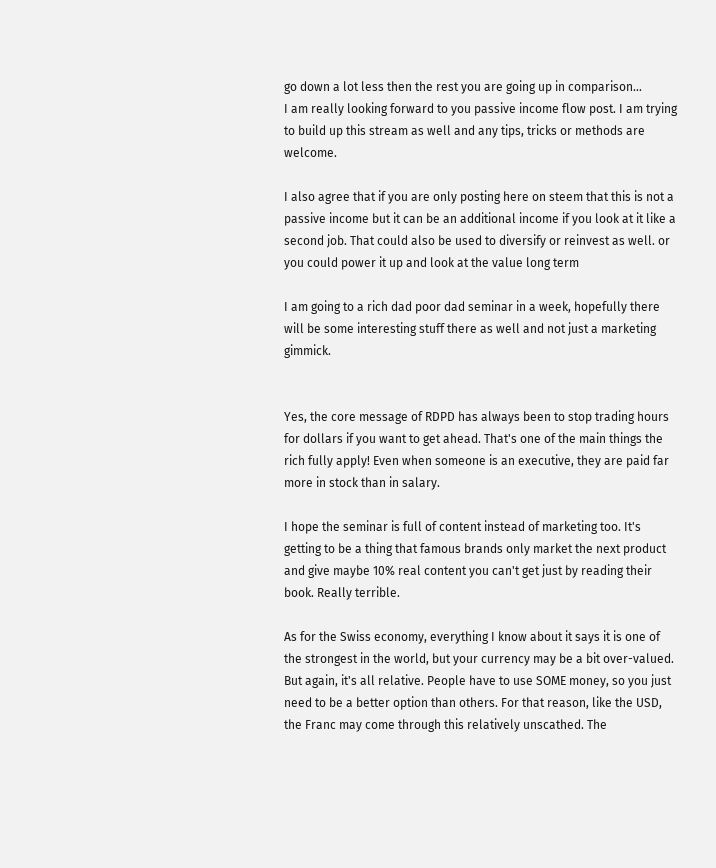go down a lot less then the rest you are going up in comparison...
I am really looking forward to you passive income flow post. I am trying to build up this stream as well and any tips, tricks or methods are welcome.

I also agree that if you are only posting here on steem that this is not a passive income but it can be an additional income if you look at it like a second job. That could also be used to diversify or reinvest as well. or you could power it up and look at the value long term

I am going to a rich dad poor dad seminar in a week, hopefully there will be some interesting stuff there as well and not just a marketing gimmick.


Yes, the core message of RDPD has always been to stop trading hours for dollars if you want to get ahead. That's one of the main things the rich fully apply! Even when someone is an executive, they are paid far more in stock than in salary.

I hope the seminar is full of content instead of marketing too. It's getting to be a thing that famous brands only market the next product and give maybe 10% real content you can't get just by reading their book. Really terrible.

As for the Swiss economy, everything I know about it says it is one of the strongest in the world, but your currency may be a bit over-valued. But again, it's all relative. People have to use SOME money, so you just need to be a better option than others. For that reason, like the USD, the Franc may come through this relatively unscathed. The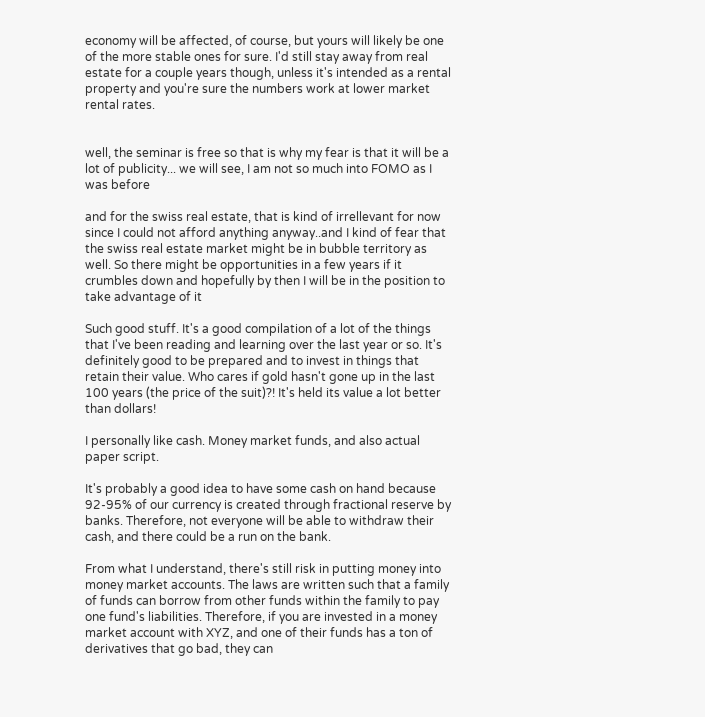economy will be affected, of course, but yours will likely be one of the more stable ones for sure. I'd still stay away from real estate for a couple years though, unless it's intended as a rental property and you're sure the numbers work at lower market rental rates.


well, the seminar is free so that is why my fear is that it will be a lot of publicity... we will see, I am not so much into FOMO as I was before

and for the swiss real estate, that is kind of irrellevant for now since I could not afford anything anyway..and I kind of fear that the swiss real estate market might be in bubble territory as well. So there might be opportunities in a few years if it crumbles down and hopefully by then I will be in the position to take advantage of it

Such good stuff. It's a good compilation of a lot of the things that I've been reading and learning over the last year or so. It's definitely good to be prepared and to invest in things that retain their value. Who cares if gold hasn't gone up in the last 100 years (the price of the suit)?! It's held its value a lot better than dollars!

I personally like cash. Money market funds, and also actual paper script.

It's probably a good idea to have some cash on hand because 92-95% of our currency is created through fractional reserve by banks. Therefore, not everyone will be able to withdraw their cash, and there could be a run on the bank.

From what I understand, there's still risk in putting money into money market accounts. The laws are written such that a family of funds can borrow from other funds within the family to pay one fund's liabilities. Therefore, if you are invested in a money market account with XYZ, and one of their funds has a ton of derivatives that go bad, they can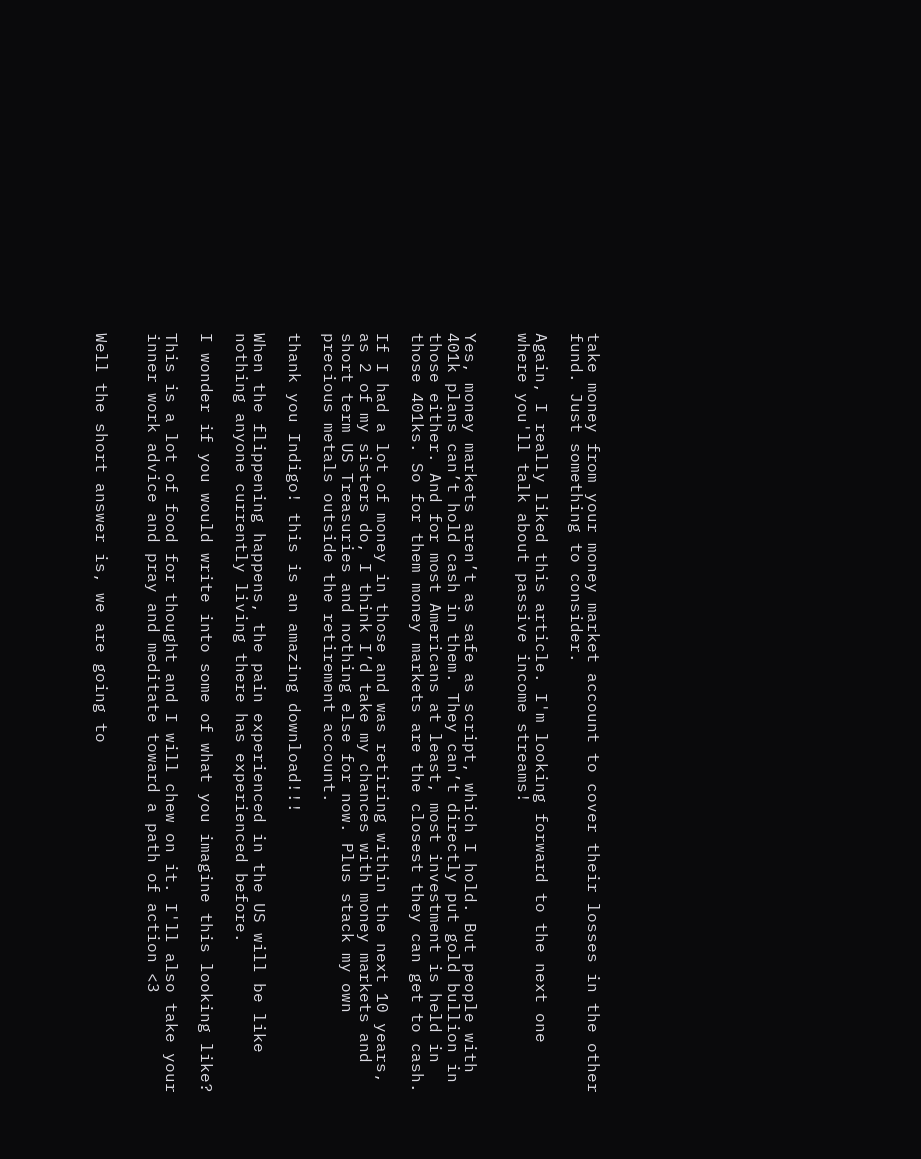take money from your money market account to cover their losses in the other fund. Just something to consider.

Again, I really liked this article. I'm looking forward to the next one where you'll talk about passive income streams!


Yes, money markets aren’t as safe as script, which I hold. But people with 401k plans can’t hold cash in them. They can’t directly put gold bullion in those either. And for most Americans at least, most investment is held in those 401ks. So for them money markets are the closest they can get to cash.

If I had a lot of money in those and was retiring within the next 10 years, as 2 of my sisters do, I think I’d take my chances with money markets and short term US Treasuries and nothing else for now. Plus stack my own precious metals outside the retirement account.

thank you Indigo! this is an amazing download!!!

When the flippening happens, the pain experienced in the US will be like nothing anyone currently living there has experienced before.

I wonder if you would write into some of what you imagine this looking like?

This is a lot of food for thought and I will chew on it. I'll also take your inner work advice and pray and meditate toward a path of action <3


Well the short answer is, we are going to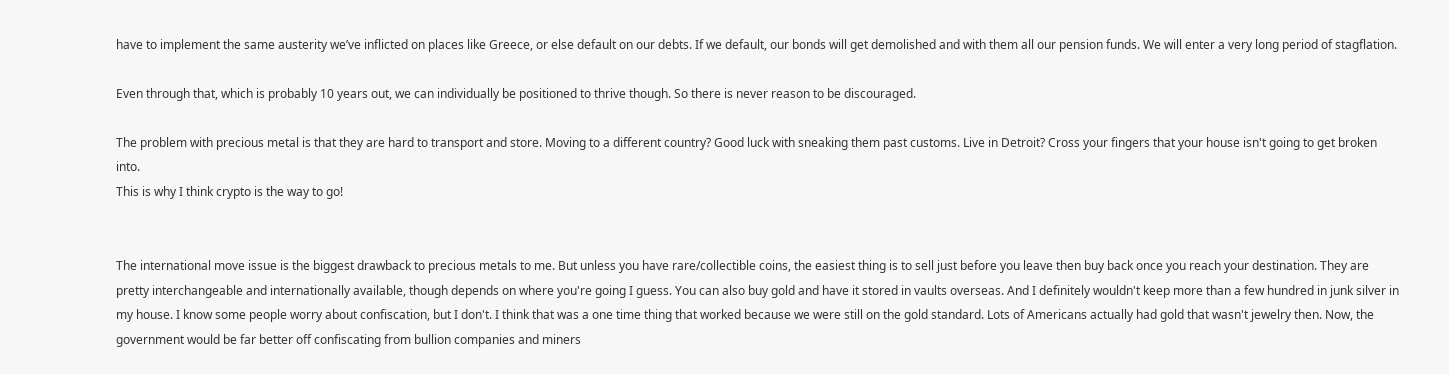have to implement the same austerity we’ve inflicted on places like Greece, or else default on our debts. If we default, our bonds will get demolished and with them all our pension funds. We will enter a very long period of stagflation.

Even through that, which is probably 10 years out, we can individually be positioned to thrive though. So there is never reason to be discouraged.

The problem with precious metal is that they are hard to transport and store. Moving to a different country? Good luck with sneaking them past customs. Live in Detroit? Cross your fingers that your house isn't going to get broken into.
This is why I think crypto is the way to go!


The international move issue is the biggest drawback to precious metals to me. But unless you have rare/collectible coins, the easiest thing is to sell just before you leave then buy back once you reach your destination. They are pretty interchangeable and internationally available, though depends on where you're going I guess. You can also buy gold and have it stored in vaults overseas. And I definitely wouldn't keep more than a few hundred in junk silver in my house. I know some people worry about confiscation, but I don't. I think that was a one time thing that worked because we were still on the gold standard. Lots of Americans actually had gold that wasn't jewelry then. Now, the government would be far better off confiscating from bullion companies and miners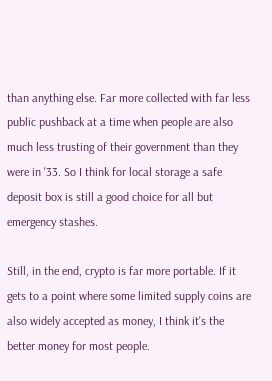than anything else. Far more collected with far less public pushback at a time when people are also much less trusting of their government than they were in '33. So I think for local storage a safe deposit box is still a good choice for all but emergency stashes.

Still, in the end, crypto is far more portable. If it gets to a point where some limited supply coins are also widely accepted as money, I think it's the better money for most people.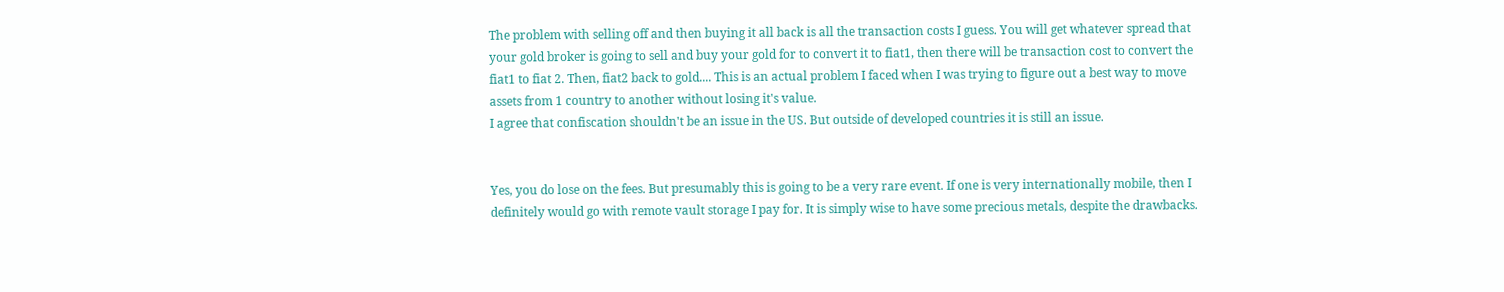The problem with selling off and then buying it all back is all the transaction costs I guess. You will get whatever spread that your gold broker is going to sell and buy your gold for to convert it to fiat1, then there will be transaction cost to convert the fiat1 to fiat 2. Then, fiat2 back to gold.... This is an actual problem I faced when I was trying to figure out a best way to move assets from 1 country to another without losing it's value.
I agree that confiscation shouldn't be an issue in the US. But outside of developed countries it is still an issue.


Yes, you do lose on the fees. But presumably this is going to be a very rare event. If one is very internationally mobile, then I definitely would go with remote vault storage I pay for. It is simply wise to have some precious metals, despite the drawbacks.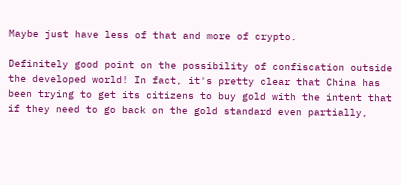Maybe just have less of that and more of crypto.

Definitely good point on the possibility of confiscation outside the developed world! In fact, it's pretty clear that China has been trying to get its citizens to buy gold with the intent that if they need to go back on the gold standard even partially,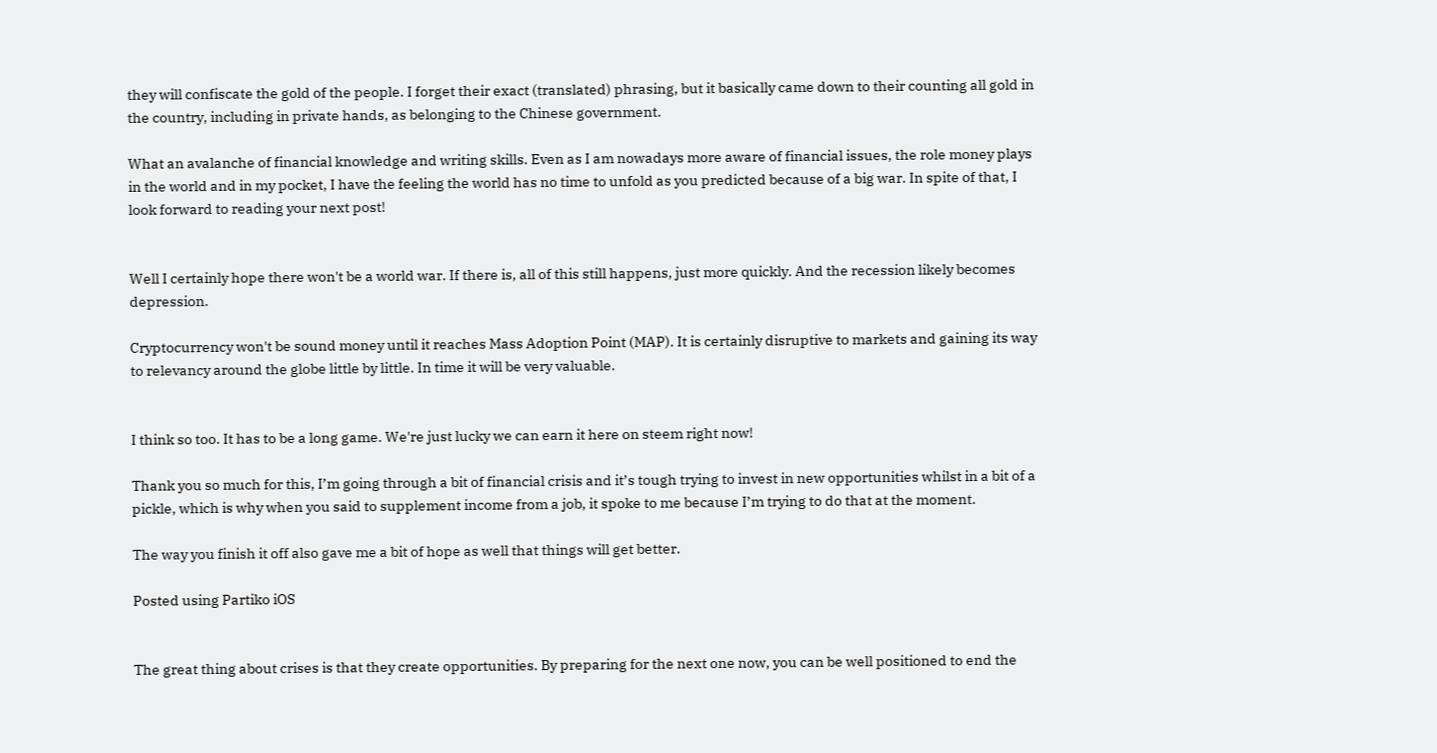they will confiscate the gold of the people. I forget their exact (translated) phrasing, but it basically came down to their counting all gold in the country, including in private hands, as belonging to the Chinese government.

What an avalanche of financial knowledge and writing skills. Even as I am nowadays more aware of financial issues, the role money plays in the world and in my pocket, I have the feeling the world has no time to unfold as you predicted because of a big war. In spite of that, I look forward to reading your next post!


Well I certainly hope there won't be a world war. If there is, all of this still happens, just more quickly. And the recession likely becomes depression.

Cryptocurrency won't be sound money until it reaches Mass Adoption Point (MAP). It is certainly disruptive to markets and gaining its way to relevancy around the globe little by little. In time it will be very valuable.


I think so too. It has to be a long game. We're just lucky we can earn it here on steem right now!

Thank you so much for this, I’m going through a bit of financial crisis and it’s tough trying to invest in new opportunities whilst in a bit of a pickle, which is why when you said to supplement income from a job, it spoke to me because I’m trying to do that at the moment.

The way you finish it off also gave me a bit of hope as well that things will get better.

Posted using Partiko iOS


The great thing about crises is that they create opportunities. By preparing for the next one now, you can be well positioned to end the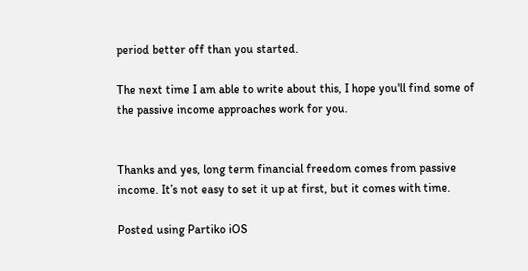period better off than you started.

The next time I am able to write about this, I hope you'll find some of the passive income approaches work for you.


Thanks and yes, long term financial freedom comes from passive income. It’s not easy to set it up at first, but it comes with time.

Posted using Partiko iOS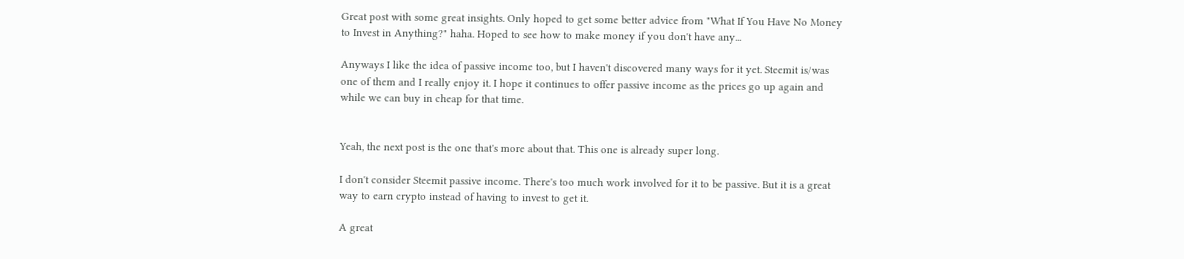Great post with some great insights. Only hoped to get some better advice from "What If You Have No Money to Invest in Anything?" haha. Hoped to see how to make money if you don't have any...

Anyways I like the idea of passive income too, but I haven't discovered many ways for it yet. Steemit is/was one of them and I really enjoy it. I hope it continues to offer passive income as the prices go up again and while we can buy in cheap for that time.


Yeah, the next post is the one that's more about that. This one is already super long.

I don't consider Steemit passive income. There's too much work involved for it to be passive. But it is a great way to earn crypto instead of having to invest to get it.

A great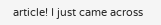article! I just came across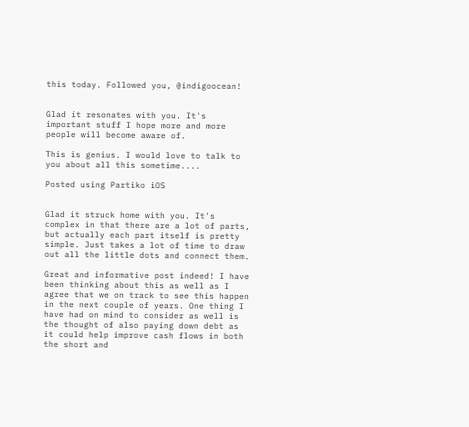this today. Followed you, @indigoocean!


Glad it resonates with you. It's important stuff I hope more and more people will become aware of.

This is genius. I would love to talk to you about all this sometime....

Posted using Partiko iOS


Glad it struck home with you. It's complex in that there are a lot of parts, but actually each part itself is pretty simple. Just takes a lot of time to draw out all the little dots and connect them.

Great and informative post indeed! I have been thinking about this as well as I agree that we on track to see this happen in the next couple of years. One thing I have had on mind to consider as well is the thought of also paying down debt as it could help improve cash flows in both the short and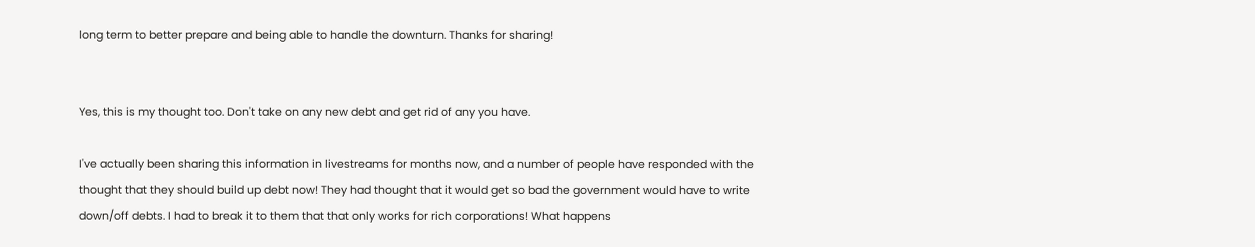long term to better prepare and being able to handle the downturn. Thanks for sharing!


Yes, this is my thought too. Don't take on any new debt and get rid of any you have.

I've actually been sharing this information in livestreams for months now, and a number of people have responded with the thought that they should build up debt now! They had thought that it would get so bad the government would have to write down/off debts. I had to break it to them that that only works for rich corporations! What happens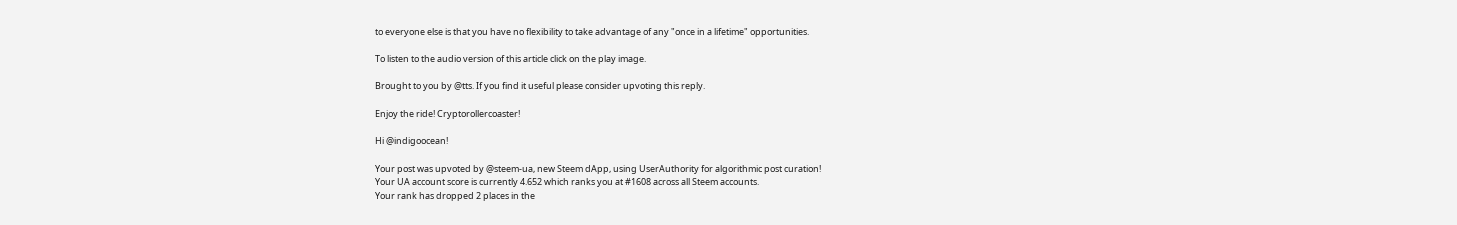to everyone else is that you have no flexibility to take advantage of any "once in a lifetime" opportunities.

To listen to the audio version of this article click on the play image.

Brought to you by @tts. If you find it useful please consider upvoting this reply.

Enjoy the ride! Cryptorollercoaster!

Hi @indigoocean!

Your post was upvoted by @steem-ua, new Steem dApp, using UserAuthority for algorithmic post curation!
Your UA account score is currently 4.652 which ranks you at #1608 across all Steem accounts.
Your rank has dropped 2 places in the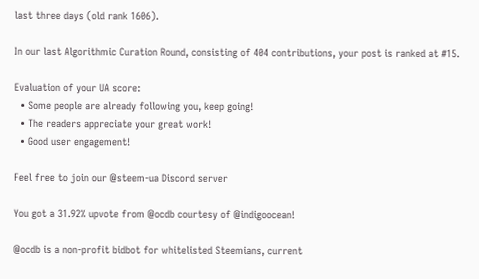last three days (old rank 1606).

In our last Algorithmic Curation Round, consisting of 404 contributions, your post is ranked at #15.

Evaluation of your UA score:
  • Some people are already following you, keep going!
  • The readers appreciate your great work!
  • Good user engagement!

Feel free to join our @steem-ua Discord server

You got a 31.92% upvote from @ocdb courtesy of @indigoocean!

@ocdb is a non-profit bidbot for whitelisted Steemians, current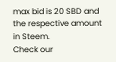max bid is 20 SBD and the respective amount in Steem.
Check our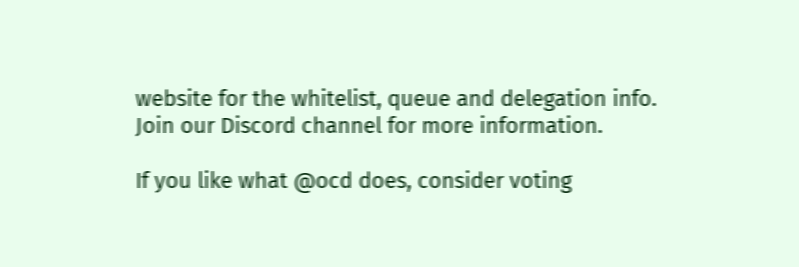website for the whitelist, queue and delegation info. Join our Discord channel for more information.

If you like what @ocd does, consider voting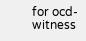for ocd-witness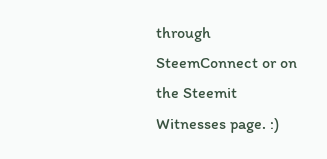through SteemConnect or on the Steemit Witnesses page. :)